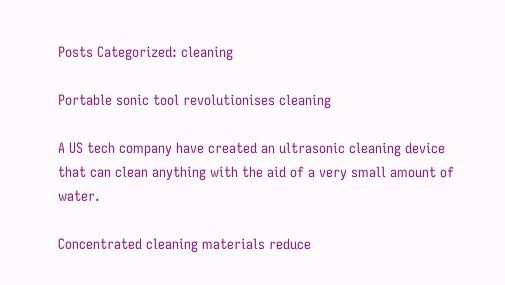Posts Categorized: cleaning

Portable sonic tool revolutionises cleaning

A US tech company have created an ultrasonic cleaning device that can clean anything with the aid of a very small amount of water.

Concentrated cleaning materials reduce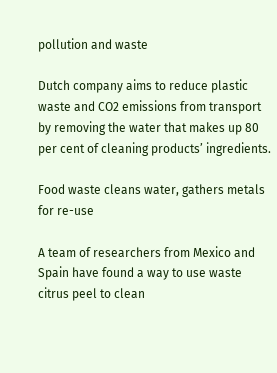pollution and waste

Dutch company aims to reduce plastic waste and CO2 emissions from transport by removing the water that makes up 80 per cent of cleaning products’ ingredients.

Food waste cleans water, gathers metals for re-use

A team of researchers from Mexico and Spain have found a way to use waste citrus peel to clean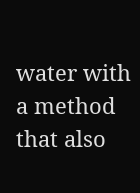water with a method that also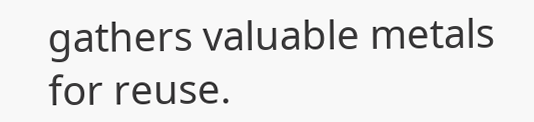gathers valuable metals for reuse.